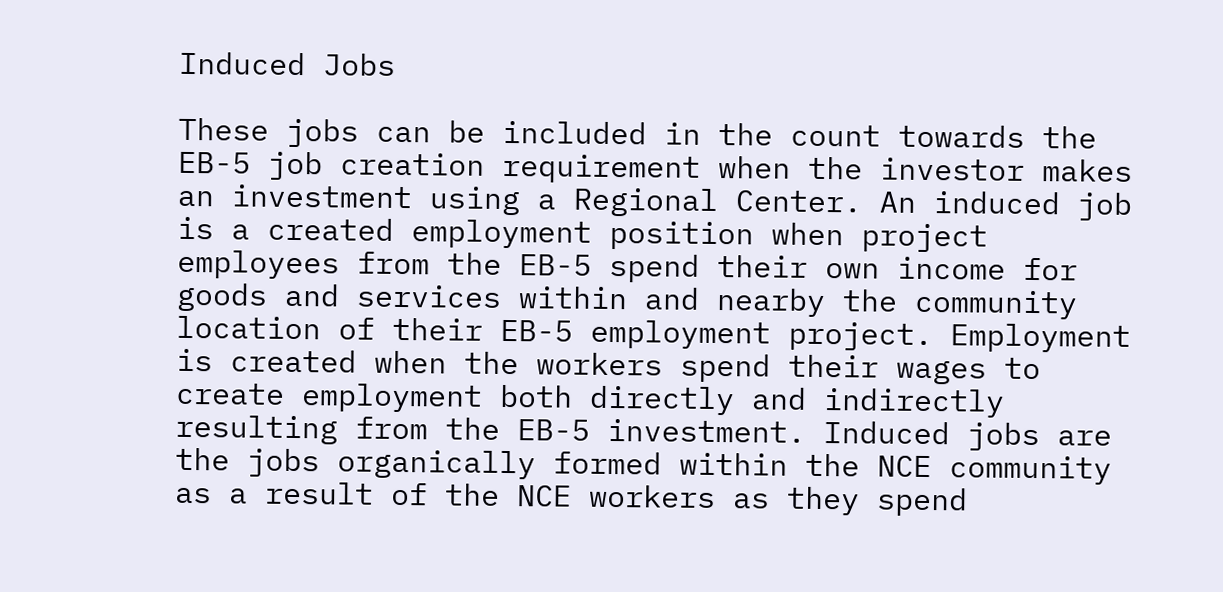Induced Jobs

These jobs can be included in the count towards the EB-5 job creation requirement when the investor makes an investment using a Regional Center. An induced job is a created employment position when project employees from the EB-5 spend their own income for goods and services within and nearby the community location of their EB-5 employment project. Employment is created when the workers spend their wages to create employment both directly and indirectly resulting from the EB-5 investment. Induced jobs are the jobs organically formed within the NCE community as a result of the NCE workers as they spend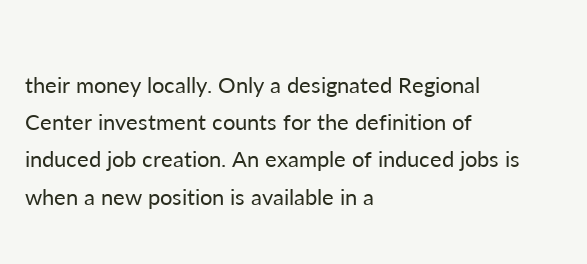their money locally. Only a designated Regional Center investment counts for the definition of induced job creation. An example of induced jobs is when a new position is available in a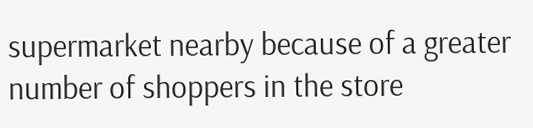supermarket nearby because of a greater number of shoppers in the store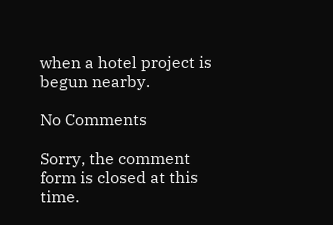when a hotel project is begun nearby.

No Comments

Sorry, the comment form is closed at this time.